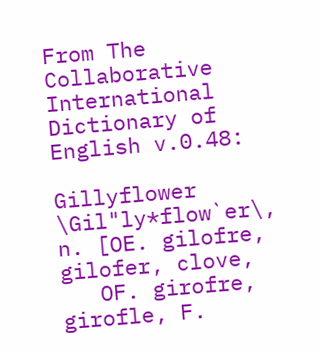From The Collaborative International Dictionary of English v.0.48:

Gillyflower \Gil"ly*flow`er\, n. [OE. gilofre, gilofer, clove,
   OF. girofre, girofle, F.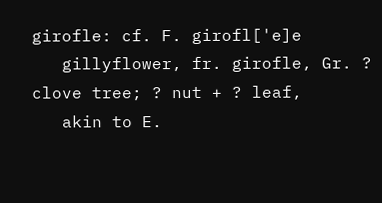girofle: cf. F. girofl['e]e
   gillyflower, fr. girofle, Gr. ? clove tree; ? nut + ? leaf,
   akin to E.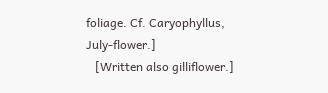foliage. Cf. Caryophyllus, July-flower.]
   [Written also gilliflower.]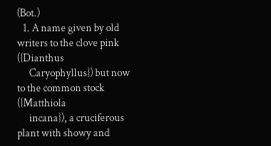(Bot.)
   1. A name given by old writers to the clove pink ({Dianthus
      Caryophyllus}) but now to the common stock ({Matthiola
      incana}), a cruciferous plant with showy and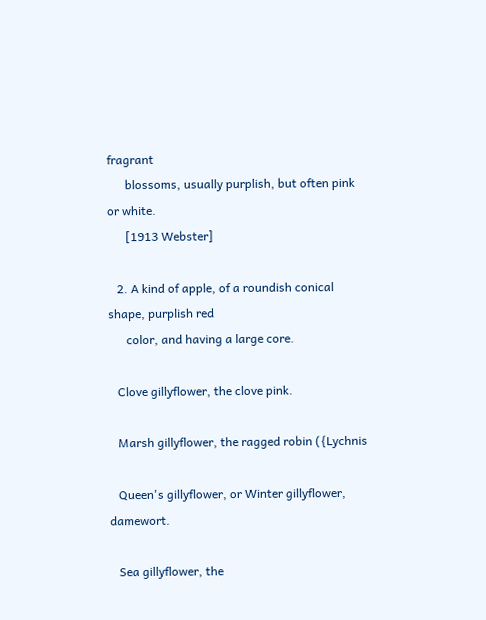fragrant
      blossoms, usually purplish, but often pink or white.
      [1913 Webster]

   2. A kind of apple, of a roundish conical shape, purplish red
      color, and having a large core.

   Clove gillyflower, the clove pink.

   Marsh gillyflower, the ragged robin ({Lychnis

   Queen's gillyflower, or Winter gillyflower, damewort.

   Sea gillyflower, the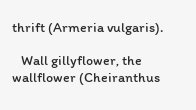thrift (Armeria vulgaris).

   Wall gillyflower, the wallflower (Cheiranthus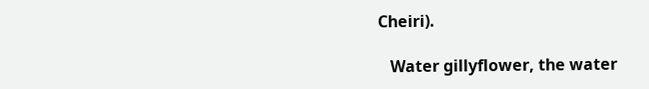Cheiri).

   Water gillyflower, the water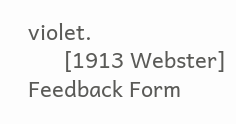violet.
      [1913 Webster]
Feedback Form